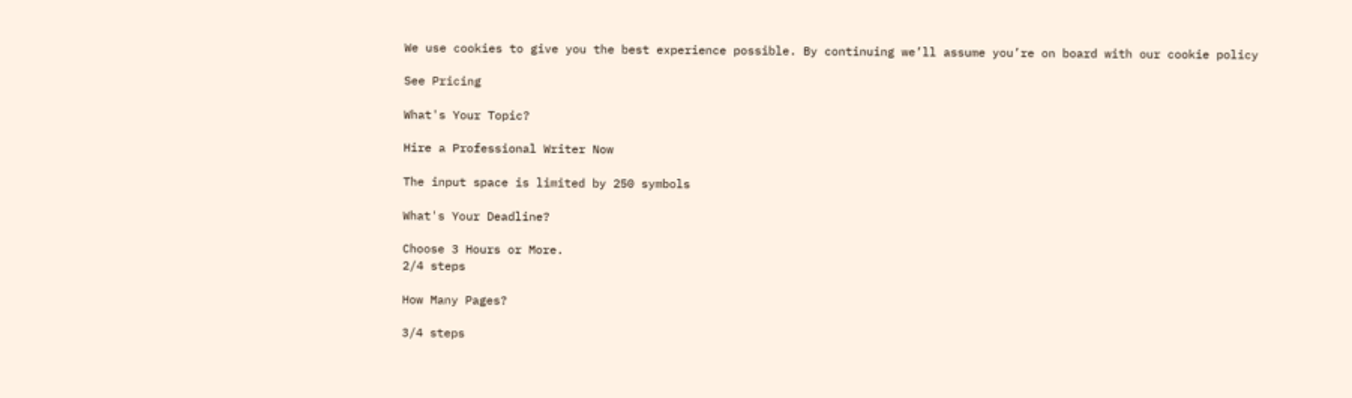We use cookies to give you the best experience possible. By continuing we’ll assume you’re on board with our cookie policy

See Pricing

What's Your Topic?

Hire a Professional Writer Now

The input space is limited by 250 symbols

What's Your Deadline?

Choose 3 Hours or More.
2/4 steps

How Many Pages?

3/4 steps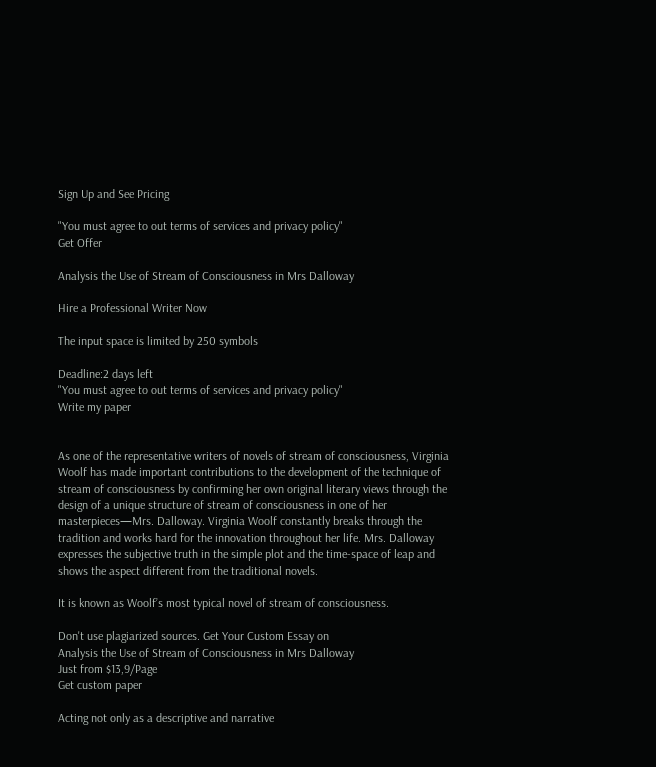Sign Up and See Pricing

"You must agree to out terms of services and privacy policy"
Get Offer

Analysis the Use of Stream of Consciousness in Mrs Dalloway

Hire a Professional Writer Now

The input space is limited by 250 symbols

Deadline:2 days left
"You must agree to out terms of services and privacy policy"
Write my paper


As one of the representative writers of novels of stream of consciousness, Virginia Woolf has made important contributions to the development of the technique of stream of consciousness by confirming her own original literary views through the design of a unique structure of stream of consciousness in one of her masterpieces—Mrs. Dalloway. Virginia Woolf constantly breaks through the tradition and works hard for the innovation throughout her life. Mrs. Dalloway expresses the subjective truth in the simple plot and the time-space of leap and shows the aspect different from the traditional novels.

It is known as Woolf’s most typical novel of stream of consciousness.

Don't use plagiarized sources. Get Your Custom Essay on
Analysis the Use of Stream of Consciousness in Mrs Dalloway
Just from $13,9/Page
Get custom paper

Acting not only as a descriptive and narrative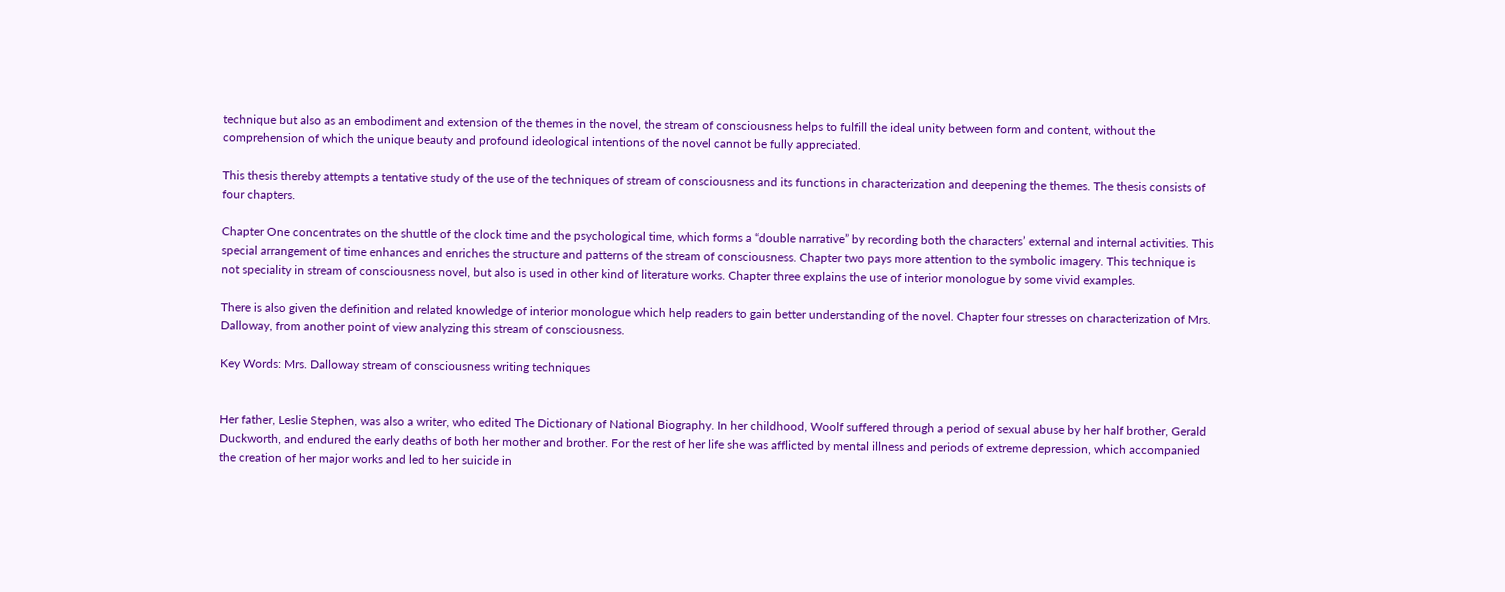technique but also as an embodiment and extension of the themes in the novel, the stream of consciousness helps to fulfill the ideal unity between form and content, without the comprehension of which the unique beauty and profound ideological intentions of the novel cannot be fully appreciated.

This thesis thereby attempts a tentative study of the use of the techniques of stream of consciousness and its functions in characterization and deepening the themes. The thesis consists of four chapters.

Chapter One concentrates on the shuttle of the clock time and the psychological time, which forms a “double narrative” by recording both the characters’ external and internal activities. This special arrangement of time enhances and enriches the structure and patterns of the stream of consciousness. Chapter two pays more attention to the symbolic imagery. This technique is not speciality in stream of consciousness novel, but also is used in other kind of literature works. Chapter three explains the use of interior monologue by some vivid examples.

There is also given the definition and related knowledge of interior monologue which help readers to gain better understanding of the novel. Chapter four stresses on characterization of Mrs. Dalloway, from another point of view analyzing this stream of consciousness.

Key Words: Mrs. Dalloway stream of consciousness writing techniques


Her father, Leslie Stephen, was also a writer, who edited The Dictionary of National Biography. In her childhood, Woolf suffered through a period of sexual abuse by her half brother, Gerald Duckworth, and endured the early deaths of both her mother and brother. For the rest of her life she was afflicted by mental illness and periods of extreme depression, which accompanied the creation of her major works and led to her suicide in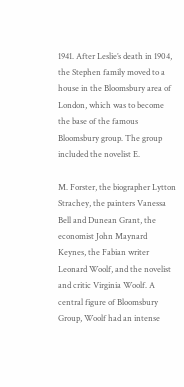1941. After Leslie’s death in 1904, the Stephen family moved to a house in the Bloomsbury area of London, which was to become the base of the famous Bloomsbury group. The group included the novelist E.

M. Forster, the biographer Lytton Strachey, the painters Vanessa Bell and Dunean Grant, the economist John Maynard Keynes, the Fabian writer Leonard Woolf, and the novelist and critic Virginia Woolf. A central figure of Bloomsbury Group, Woolf had an intense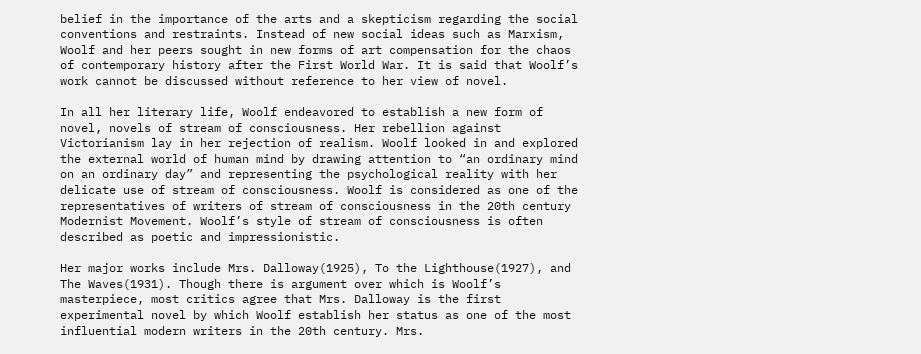belief in the importance of the arts and a skepticism regarding the social conventions and restraints. Instead of new social ideas such as Marxism, Woolf and her peers sought in new forms of art compensation for the chaos of contemporary history after the First World War. It is said that Woolf’s work cannot be discussed without reference to her view of novel.

In all her literary life, Woolf endeavored to establish a new form of novel, novels of stream of consciousness. Her rebellion against Victorianism lay in her rejection of realism. Woolf looked in and explored the external world of human mind by drawing attention to “an ordinary mind on an ordinary day” and representing the psychological reality with her delicate use of stream of consciousness. Woolf is considered as one of the representatives of writers of stream of consciousness in the 20th century Modernist Movement. Woolf’s style of stream of consciousness is often described as poetic and impressionistic.

Her major works include Mrs. Dalloway(1925), To the Lighthouse(1927), and The Waves(1931). Though there is argument over which is Woolf’s masterpiece, most critics agree that Mrs. Dalloway is the first experimental novel by which Woolf establish her status as one of the most influential modern writers in the 20th century. Mrs.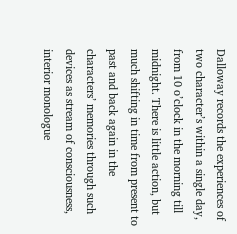Dalloway records the experiences of two character’s within a single day, from 10 o’clock in the morning till midnight. There is little action, but much shifting in time from present to past and back again in the characters’ memories through such devices as stream of consciousness, interior monologue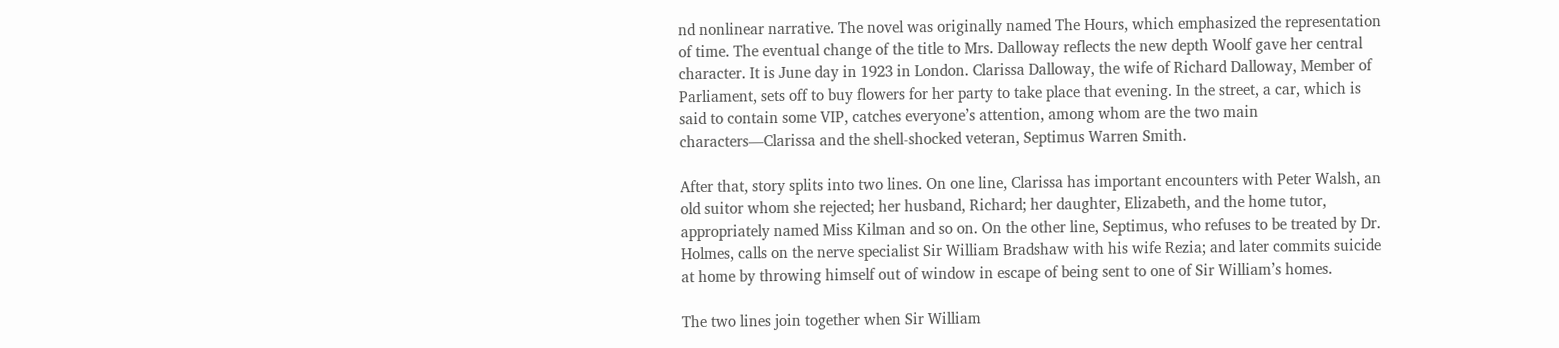nd nonlinear narrative. The novel was originally named The Hours, which emphasized the representation of time. The eventual change of the title to Mrs. Dalloway reflects the new depth Woolf gave her central character. It is June day in 1923 in London. Clarissa Dalloway, the wife of Richard Dalloway, Member of Parliament, sets off to buy flowers for her party to take place that evening. In the street, a car, which is said to contain some VIP, catches everyone’s attention, among whom are the two main characters—Clarissa and the shell-shocked veteran, Septimus Warren Smith.

After that, story splits into two lines. On one line, Clarissa has important encounters with Peter Walsh, an old suitor whom she rejected; her husband, Richard; her daughter, Elizabeth, and the home tutor, appropriately named Miss Kilman and so on. On the other line, Septimus, who refuses to be treated by Dr. Holmes, calls on the nerve specialist Sir William Bradshaw with his wife Rezia; and later commits suicide at home by throwing himself out of window in escape of being sent to one of Sir William’s homes.

The two lines join together when Sir William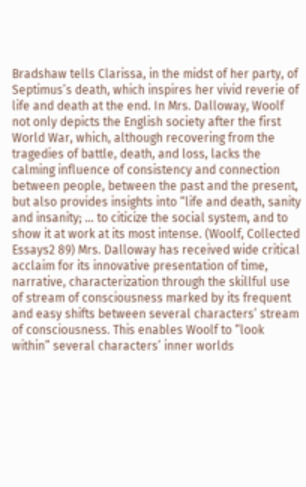Bradshaw tells Clarissa, in the midst of her party, of Septimus’s death, which inspires her vivid reverie of life and death at the end. In Mrs. Dalloway, Woolf not only depicts the English society after the first World War, which, although recovering from the tragedies of battle, death, and loss, lacks the calming influence of consistency and connection between people, between the past and the present, but also provides insights into “life and death, sanity and insanity; … to citicize the social system, and to show it at work at its most intense. (Woolf, Collected Essays2 89) Mrs. Dalloway has received wide critical acclaim for its innovative presentation of time, narrative, characterization through the skillful use of stream of consciousness marked by its frequent and easy shifts between several characters’ stream of consciousness. This enables Woolf to “look within” several characters’ inner worlds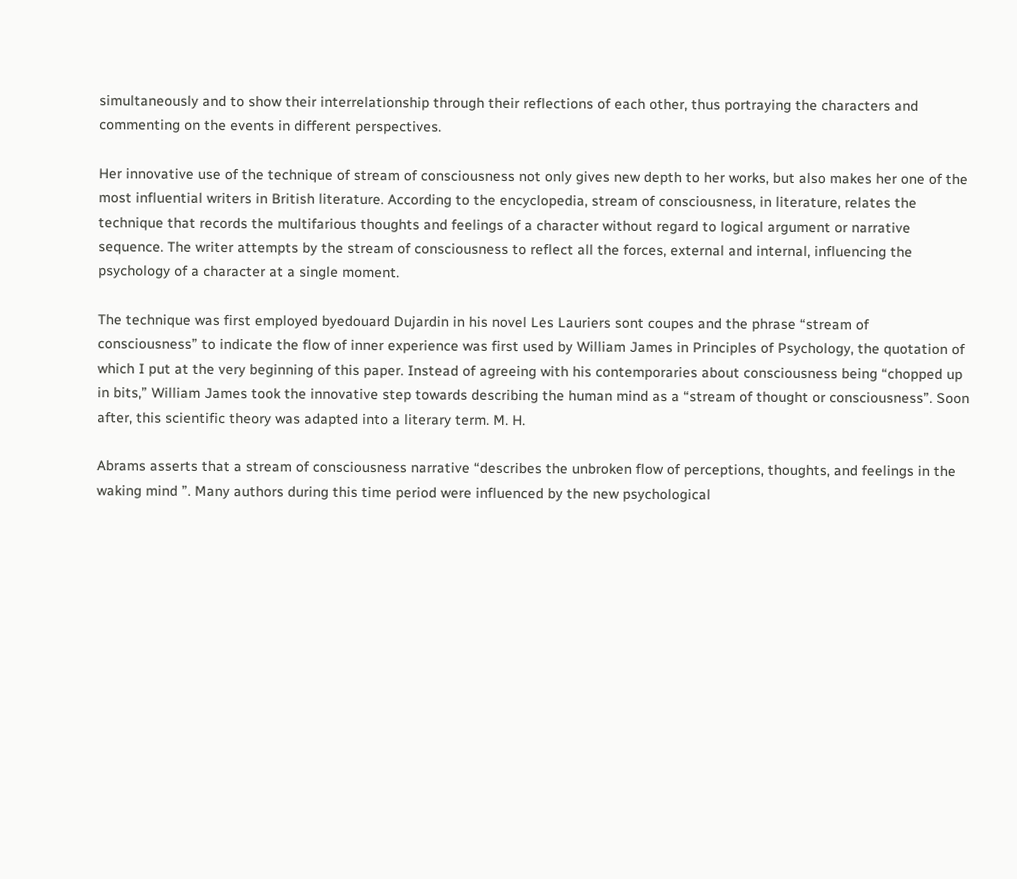simultaneously and to show their interrelationship through their reflections of each other, thus portraying the characters and commenting on the events in different perspectives.

Her innovative use of the technique of stream of consciousness not only gives new depth to her works, but also makes her one of the most influential writers in British literature. According to the encyclopedia, stream of consciousness, in literature, relates the technique that records the multifarious thoughts and feelings of a character without regard to logical argument or narrative sequence. The writer attempts by the stream of consciousness to reflect all the forces, external and internal, influencing the psychology of a character at a single moment.

The technique was first employed byedouard Dujardin in his novel Les Lauriers sont coupes and the phrase “stream of consciousness” to indicate the flow of inner experience was first used by William James in Principles of Psychology, the quotation of which I put at the very beginning of this paper. Instead of agreeing with his contemporaries about consciousness being “chopped up in bits,” William James took the innovative step towards describing the human mind as a “stream of thought or consciousness”. Soon after, this scientific theory was adapted into a literary term. M. H.

Abrams asserts that a stream of consciousness narrative “describes the unbroken flow of perceptions, thoughts, and feelings in the waking mind ”. Many authors during this time period were influenced by the new psychological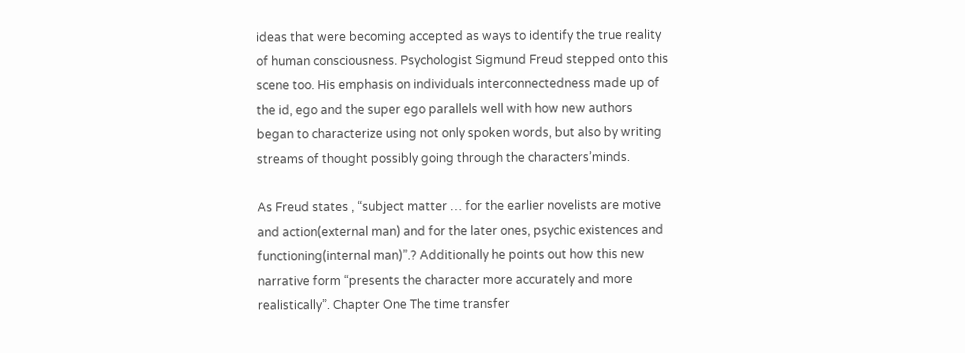ideas that were becoming accepted as ways to identify the true reality of human consciousness. Psychologist Sigmund Freud stepped onto this scene too. His emphasis on individuals interconnectedness made up of the id, ego and the super ego parallels well with how new authors began to characterize using not only spoken words, but also by writing streams of thought possibly going through the characters’minds.

As Freud states , “subject matter … for the earlier novelists are motive and action(external man) and for the later ones, psychic existences and functioning(internal man)”.? Additionally he points out how this new narrative form “presents the character more accurately and more realistically”. Chapter One The time transfer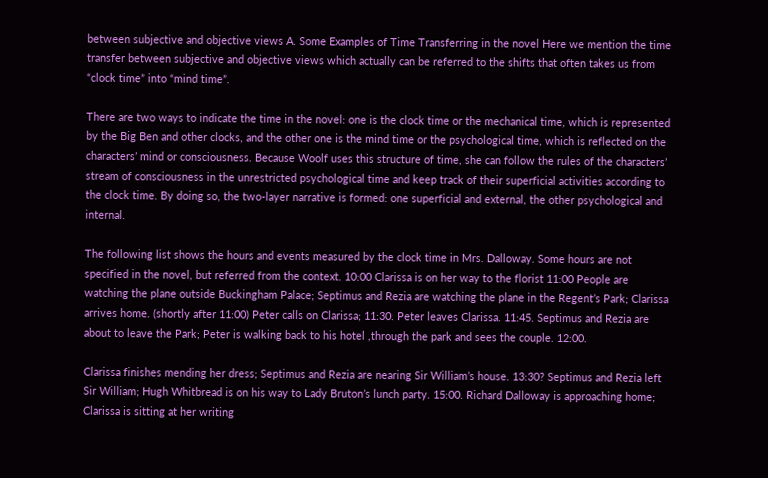between subjective and objective views A. Some Examples of Time Transferring in the novel Here we mention the time transfer between subjective and objective views which actually can be referred to the shifts that often takes us from “clock time” into “mind time”.

There are two ways to indicate the time in the novel: one is the clock time or the mechanical time, which is represented by the Big Ben and other clocks, and the other one is the mind time or the psychological time, which is reflected on the characters’ mind or consciousness. Because Woolf uses this structure of time, she can follow the rules of the characters’ stream of consciousness in the unrestricted psychological time and keep track of their superficial activities according to the clock time. By doing so, the two-layer narrative is formed: one superficial and external, the other psychological and internal.

The following list shows the hours and events measured by the clock time in Mrs. Dalloway. Some hours are not specified in the novel, but referred from the context. 10:00 Clarissa is on her way to the florist 11:00 People are watching the plane outside Buckingham Palace; Septimus and Rezia are watching the plane in the Regent’s Park; Clarissa arrives home. (shortly after 11:00) Peter calls on Clarissa; 11:30. Peter leaves Clarissa. 11:45. Septimus and Rezia are about to leave the Park; Peter is walking back to his hotel ,through the park and sees the couple. 12:00.

Clarissa finishes mending her dress; Septimus and Rezia are nearing Sir William’s house. 13:30? Septimus and Rezia left Sir William; Hugh Whitbread is on his way to Lady Bruton’s lunch party. 15:00. Richard Dalloway is approaching home; Clarissa is sitting at her writing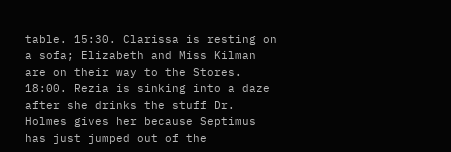table. 15:30. Clarissa is resting on a sofa; Elizabeth and Miss Kilman are on their way to the Stores. 18:00. Rezia is sinking into a daze after she drinks the stuff Dr. Holmes gives her because Septimus has just jumped out of the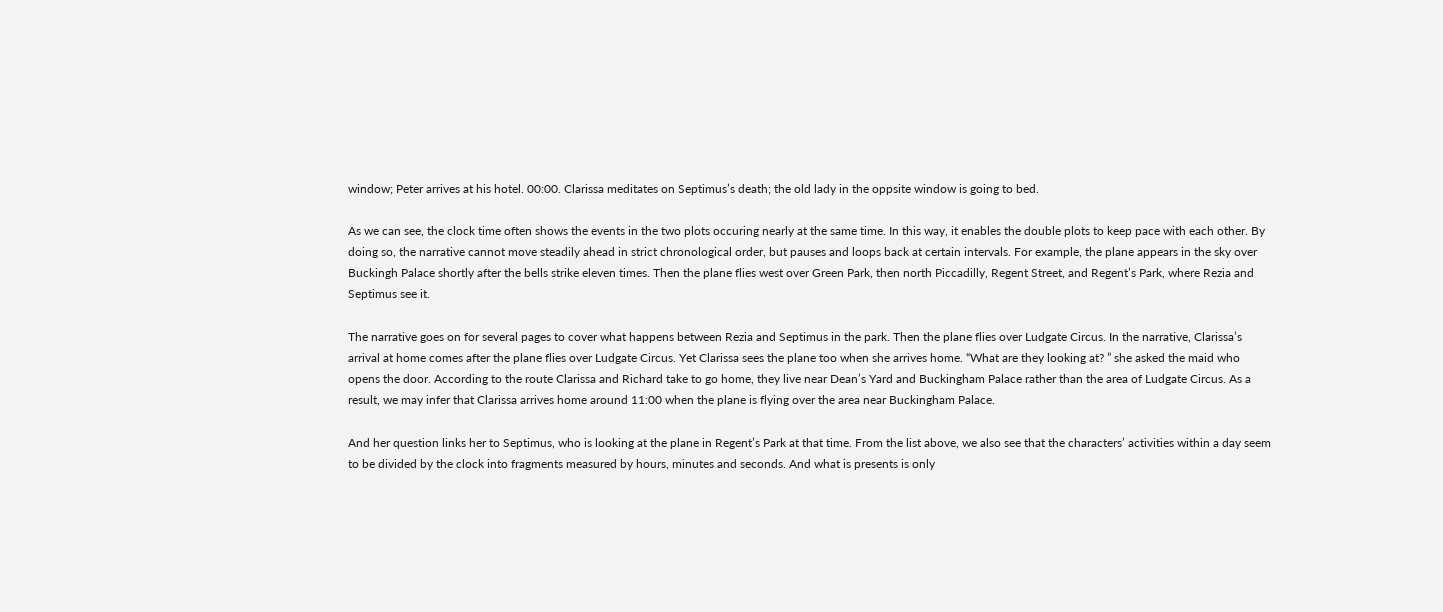window; Peter arrives at his hotel. 00:00. Clarissa meditates on Septimus’s death; the old lady in the oppsite window is going to bed.

As we can see, the clock time often shows the events in the two plots occuring nearly at the same time. In this way, it enables the double plots to keep pace with each other. By doing so, the narrative cannot move steadily ahead in strict chronological order, but pauses and loops back at certain intervals. For example, the plane appears in the sky over Buckingh Palace shortly after the bells strike eleven times. Then the plane flies west over Green Park, then north Piccadilly, Regent Street, and Regent’s Park, where Rezia and Septimus see it.

The narrative goes on for several pages to cover what happens between Rezia and Septimus in the park. Then the plane flies over Ludgate Circus. In the narrative, Clarissa’s arrival at home comes after the plane flies over Ludgate Circus. Yet Clarissa sees the plane too when she arrives home. “What are they looking at? ” she asked the maid who opens the door. According to the route Clarissa and Richard take to go home, they live near Dean’s Yard and Buckingham Palace rather than the area of Ludgate Circus. As a result, we may infer that Clarissa arrives home around 11:00 when the plane is flying over the area near Buckingham Palace.

And her question links her to Septimus, who is looking at the plane in Regent’s Park at that time. From the list above, we also see that the characters’ activities within a day seem to be divided by the clock into fragments measured by hours, minutes and seconds. And what is presents is only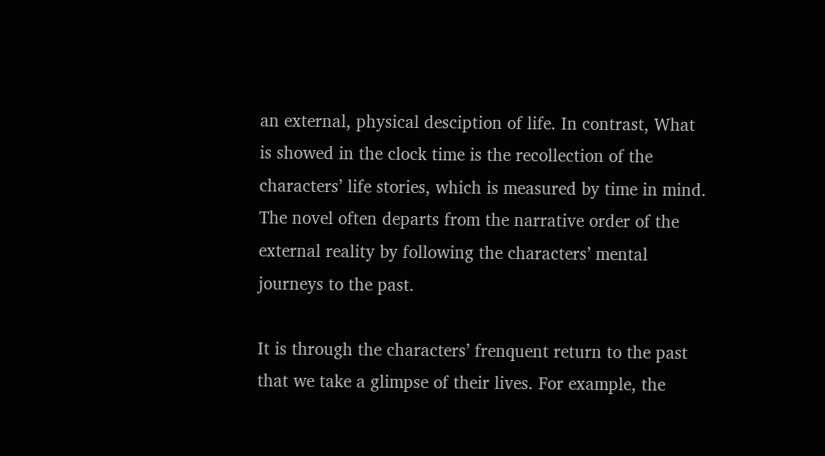an external, physical desciption of life. In contrast, What is showed in the clock time is the recollection of the characters’ life stories, which is measured by time in mind. The novel often departs from the narrative order of the external reality by following the characters’ mental journeys to the past.

It is through the characters’ frenquent return to the past that we take a glimpse of their lives. For example, the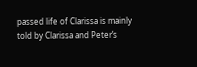passed life of Clarissa is mainly told by Clarissa and Peter’s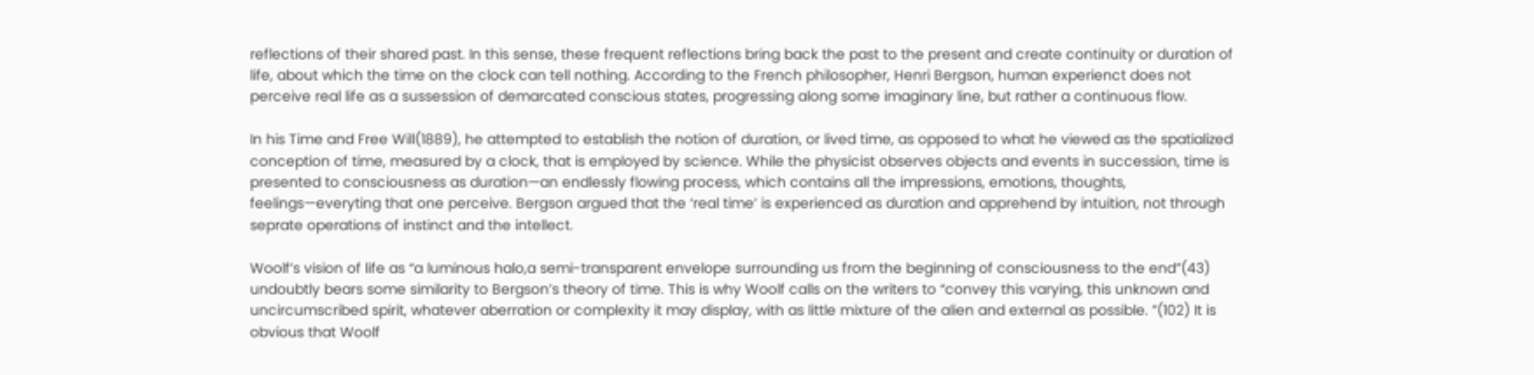reflections of their shared past. In this sense, these frequent reflections bring back the past to the present and create continuity or duration of life, about which the time on the clock can tell nothing. According to the French philosopher, Henri Bergson, human experienct does not perceive real life as a sussession of demarcated conscious states, progressing along some imaginary line, but rather a continuous flow.

In his Time and Free Will(1889), he attempted to establish the notion of duration, or lived time, as opposed to what he viewed as the spatialized conception of time, measured by a clock, that is employed by science. While the physicist observes objects and events in succession, time is presented to consciousness as duration—an endlessly flowing process, which contains all the impressions, emotions, thoughts, feelings—everyting that one perceive. Bergson argued that the ‘real time’ is experienced as duration and apprehend by intuition, not through seprate operations of instinct and the intellect.

Woolf’s vision of life as “a luminous halo,a semi-transparent envelope surrounding us from the beginning of consciousness to the end”(43) undoubtly bears some similarity to Bergson’s theory of time. This is why Woolf calls on the writers to “convey this varying, this unknown and uncircumscribed spirit, whatever aberration or complexity it may display, with as little mixture of the alien and external as possible. ”(102) It is obvious that Woolf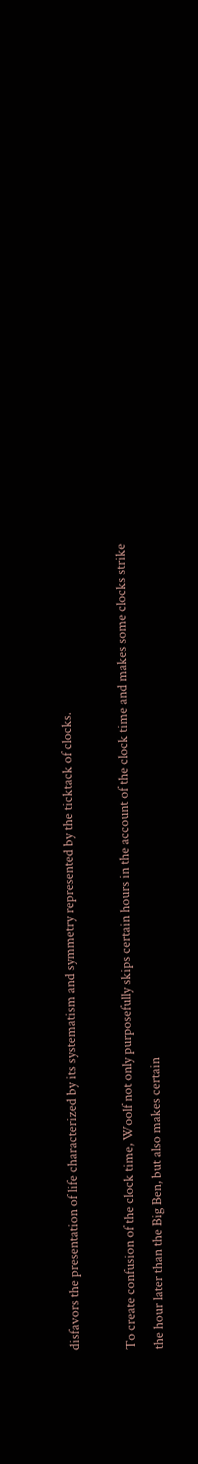disfavors the presentation of life characterized by its systematism and symmetry represented by the ticktack of clocks.

To create confusion of the clock time, Woolf not only purposefully skips certain hours in the account of the clock time and makes some clocks strike the hour later than the Big Ben, but also makes certain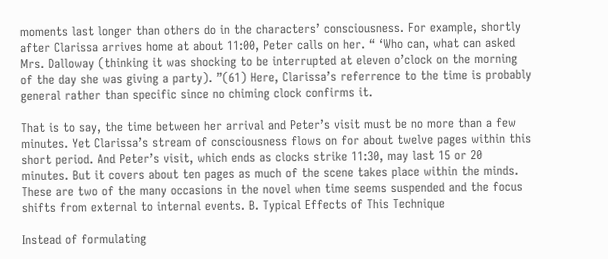moments last longer than others do in the characters’ consciousness. For example, shortly after Clarissa arrives home at about 11:00, Peter calls on her. “ ‘Who can, what can asked Mrs. Dalloway (thinking it was shocking to be interrupted at eleven o’clock on the morning of the day she was giving a party). ”(61) Here, Clarissa’s referrence to the time is probably general rather than specific since no chiming clock confirms it.

That is to say, the time between her arrival and Peter’s visit must be no more than a few minutes. Yet Clarissa’s stream of consciousness flows on for about twelve pages within this short period. And Peter’s visit, which ends as clocks strike 11:30, may last 15 or 20 minutes. But it covers about ten pages as much of the scene takes place within the minds. These are two of the many occasions in the novel when time seems suspended and the focus shifts from external to internal events. B. Typical Effects of This Technique

Instead of formulating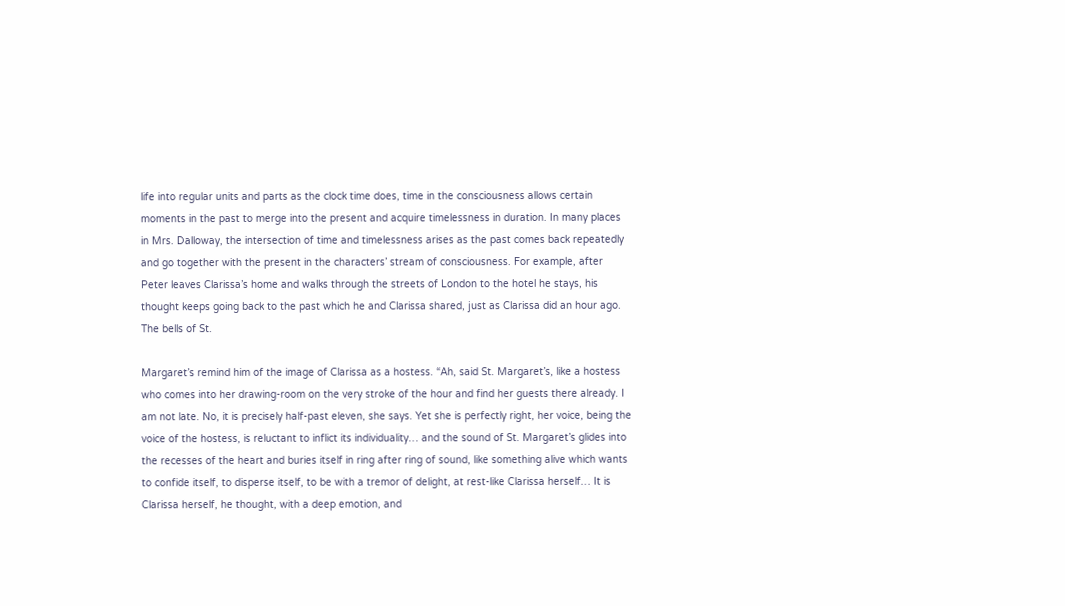life into regular units and parts as the clock time does, time in the consciousness allows certain moments in the past to merge into the present and acquire timelessness in duration. In many places in Mrs. Dalloway, the intersection of time and timelessness arises as the past comes back repeatedly and go together with the present in the characters’ stream of consciousness. For example, after Peter leaves Clarissa’s home and walks through the streets of London to the hotel he stays, his thought keeps going back to the past which he and Clarissa shared, just as Clarissa did an hour ago. The bells of St.

Margaret’s remind him of the image of Clarissa as a hostess. “Ah, said St. Margaret’s, like a hostess who comes into her drawing-room on the very stroke of the hour and find her guests there already. I am not late. No, it is precisely half-past eleven, she says. Yet she is perfectly right, her voice, being the voice of the hostess, is reluctant to inflict its individuality… and the sound of St. Margaret’s glides into the recesses of the heart and buries itself in ring after ring of sound, like something alive which wants to confide itself, to disperse itself, to be with a tremor of delight, at rest-like Clarissa herself… It is Clarissa herself, he thought, with a deep emotion, and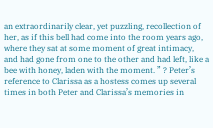an extraordinarily clear, yet puzzling, recollection of her, as if this bell had come into the room years ago, where they sat at some moment of great intimacy, and had gone from one to the other and had left, like a bee with honey, laden with the moment. ” ? Peter’s reference to Clarissa as a hostess comes up several times in both Peter and Clarissa’s memories in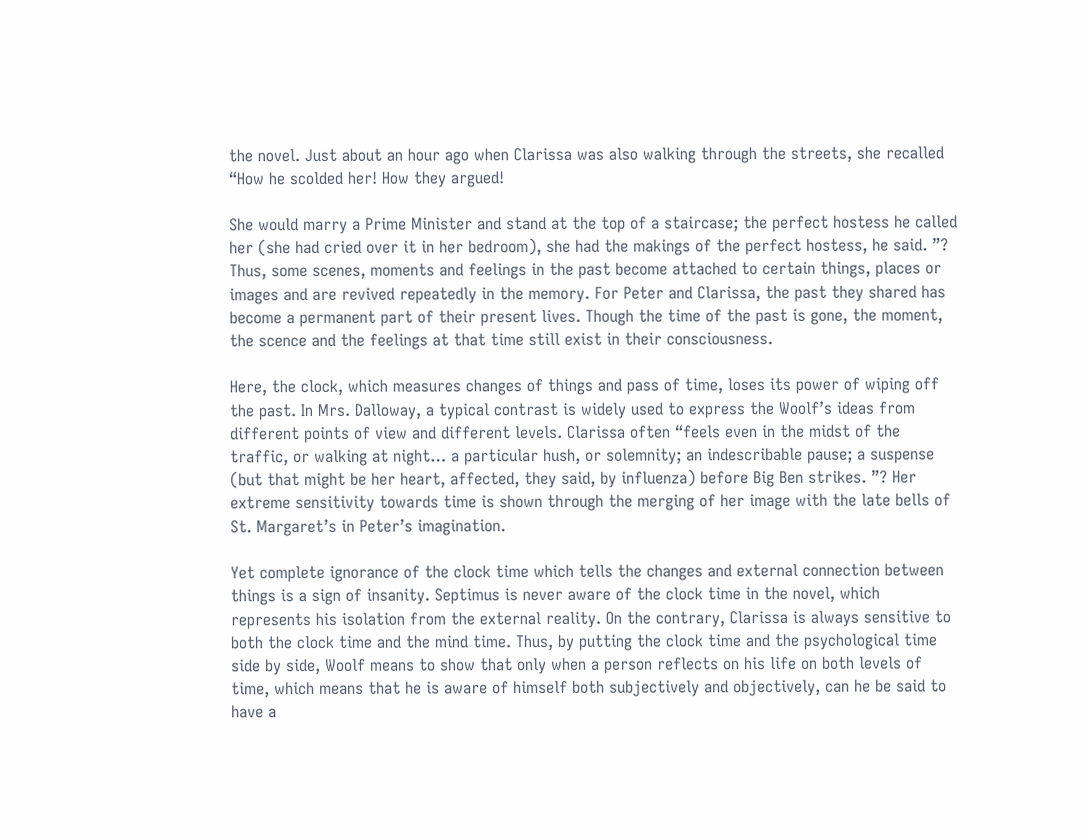the novel. Just about an hour ago when Clarissa was also walking through the streets, she recalled “How he scolded her! How they argued!

She would marry a Prime Minister and stand at the top of a staircase; the perfect hostess he called her (she had cried over it in her bedroom), she had the makings of the perfect hostess, he said. ”? Thus, some scenes, moments and feelings in the past become attached to certain things, places or images and are revived repeatedly in the memory. For Peter and Clarissa, the past they shared has become a permanent part of their present lives. Though the time of the past is gone, the moment, the scence and the feelings at that time still exist in their consciousness.

Here, the clock, which measures changes of things and pass of time, loses its power of wiping off the past. In Mrs. Dalloway, a typical contrast is widely used to express the Woolf’s ideas from different points of view and different levels. Clarissa often “feels even in the midst of the traffic, or walking at night… a particular hush, or solemnity; an indescribable pause; a suspense (but that might be her heart, affected, they said, by influenza) before Big Ben strikes. ”? Her extreme sensitivity towards time is shown through the merging of her image with the late bells of St. Margaret’s in Peter’s imagination.

Yet complete ignorance of the clock time which tells the changes and external connection between things is a sign of insanity. Septimus is never aware of the clock time in the novel, which represents his isolation from the external reality. On the contrary, Clarissa is always sensitive to both the clock time and the mind time. Thus, by putting the clock time and the psychological time side by side, Woolf means to show that only when a person reflects on his life on both levels of time, which means that he is aware of himself both subjectively and objectively, can he be said to have a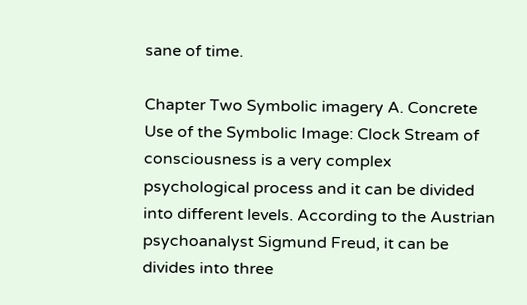sane of time.

Chapter Two Symbolic imagery A. Concrete Use of the Symbolic Image: Clock Stream of consciousness is a very complex psychological process and it can be divided into different levels. According to the Austrian psychoanalyst Sigmund Freud, it can be divides into three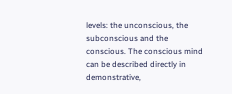levels: the unconscious, the subconscious and the conscious. The conscious mind can be described directly in demonstrative,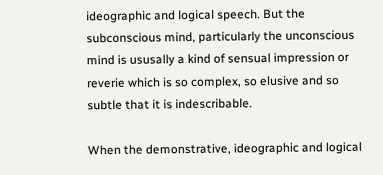ideographic and logical speech. But the subconscious mind, particularly the unconscious mind is ususally a kind of sensual impression or reverie which is so complex, so elusive and so subtle that it is indescribable.

When the demonstrative, ideographic and logical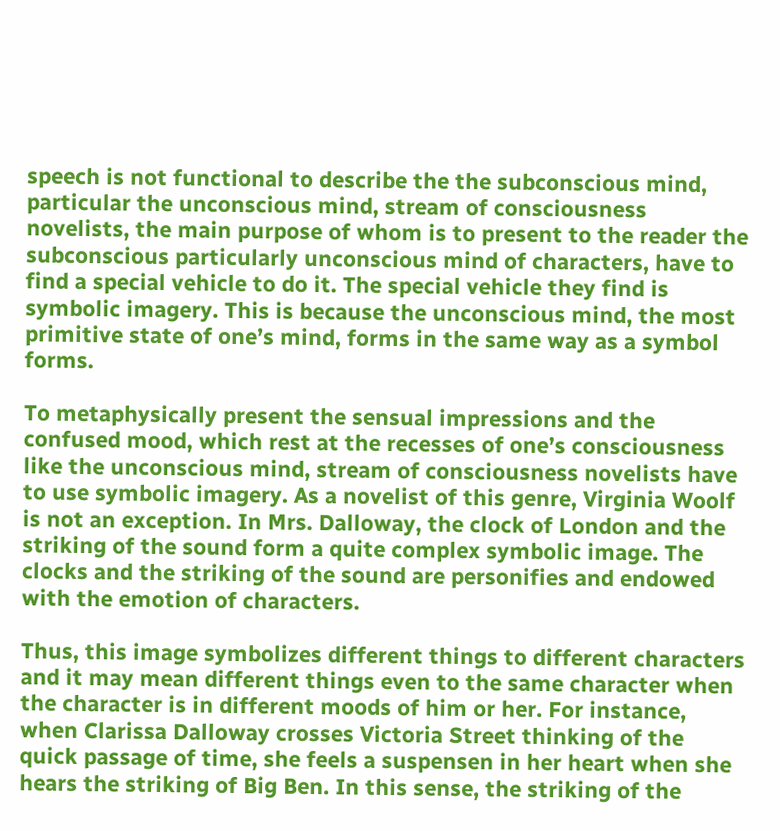speech is not functional to describe the the subconscious mind, particular the unconscious mind, stream of consciousness novelists, the main purpose of whom is to present to the reader the subconscious particularly unconscious mind of characters, have to find a special vehicle to do it. The special vehicle they find is symbolic imagery. This is because the unconscious mind, the most primitive state of one’s mind, forms in the same way as a symbol forms.

To metaphysically present the sensual impressions and the confused mood, which rest at the recesses of one’s consciousness like the unconscious mind, stream of consciousness novelists have to use symbolic imagery. As a novelist of this genre, Virginia Woolf is not an exception. In Mrs. Dalloway, the clock of London and the striking of the sound form a quite complex symbolic image. The clocks and the striking of the sound are personifies and endowed with the emotion of characters.

Thus, this image symbolizes different things to different characters and it may mean different things even to the same character when the character is in different moods of him or her. For instance, when Clarissa Dalloway crosses Victoria Street thinking of the quick passage of time, she feels a suspensen in her heart when she hears the striking of Big Ben. In this sense, the striking of the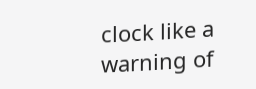clock like a warning of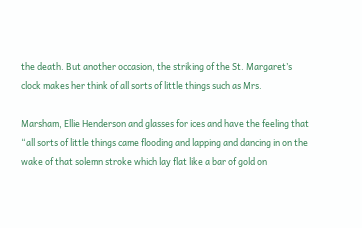the death. But another occasion, the striking of the St. Margaret’s clock makes her think of all sorts of little things such as Mrs.

Marsham, Ellie Henderson and glasses for ices and have the feeling that “all sorts of little things came flooding and lapping and dancing in on the wake of that solemn stroke which lay flat like a bar of gold on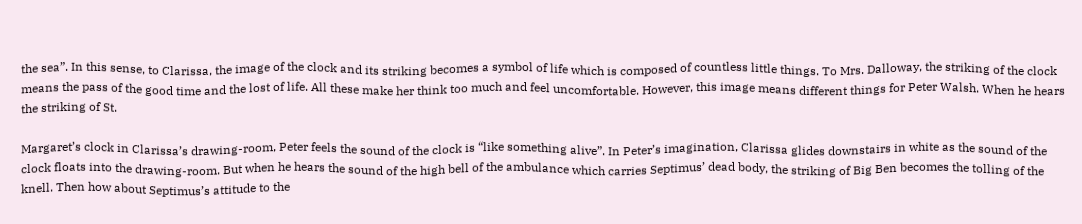the sea”. In this sense, to Clarissa, the image of the clock and its striking becomes a symbol of life which is composed of countless little things. To Mrs. Dalloway, the striking of the clock means the pass of the good time and the lost of life. All these make her think too much and feel uncomfortable. However, this image means different things for Peter Walsh. When he hears the striking of St.

Margaret’s clock in Clarissa’s drawing-room, Peter feels the sound of the clock is “like something alive”. In Peter’s imagination, Clarissa glides downstairs in white as the sound of the clock floats into the drawing-room. But when he hears the sound of the high bell of the ambulance which carries Septimus’ dead body, the striking of Big Ben becomes the tolling of the knell. Then how about Septimus’s attitude to the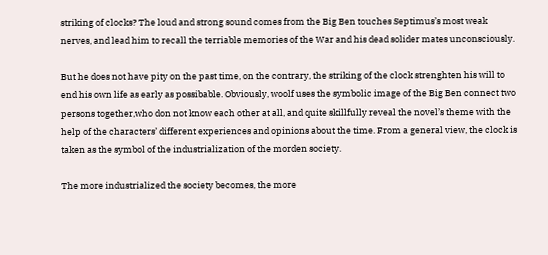striking of clocks? The loud and strong sound comes from the Big Ben touches Septimus’s most weak nerves, and lead him to recall the terriable memories of the War and his dead solider mates unconsciously.

But he does not have pity on the past time, on the contrary, the striking of the clock strenghten his will to end his own life as early as possibable. Obviously, woolf uses the symbolic image of the Big Ben connect two persons together,who don not know each other at all, and quite skillfully reveal the novel’s theme with the help of the characters’ different experiences and opinions about the time. From a general view, the clock is taken as the symbol of the industrialization of the morden society.

The more industrialized the society becomes, the more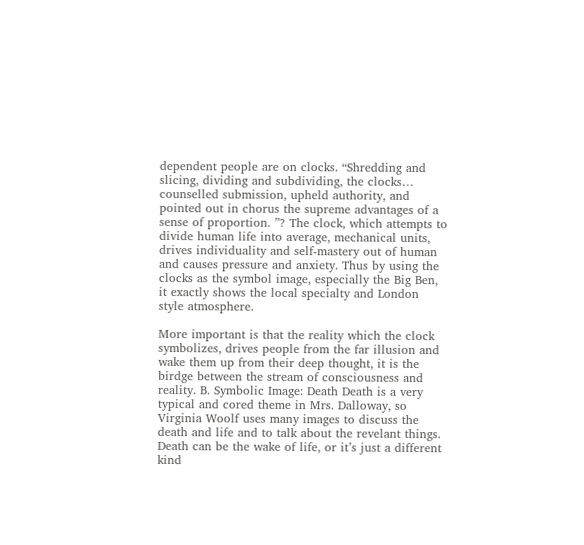dependent people are on clocks. “Shredding and slicing, dividing and subdividing, the clocks… counselled submission, upheld authority, and pointed out in chorus the supreme advantages of a sense of proportion. ”? The clock, which attempts to divide human life into average, mechanical units, drives individuality and self-mastery out of human and causes pressure and anxiety. Thus by using the clocks as the symbol image, especially the Big Ben, it exactly shows the local specialty and London style atmosphere.

More important is that the reality which the clock symbolizes, drives people from the far illusion and wake them up from their deep thought, it is the birdge between the stream of consciousness and reality. B. Symbolic Image: Death Death is a very typical and cored theme in Mrs. Dalloway, so Virginia Woolf uses many images to discuss the death and life and to talk about the revelant things. Death can be the wake of life, or it’s just a different kind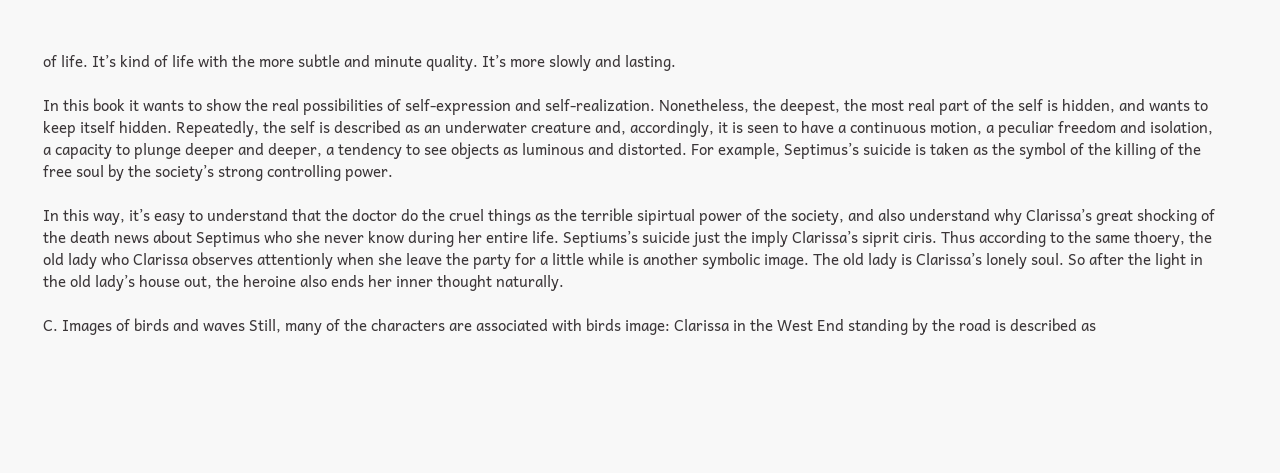of life. It’s kind of life with the more subtle and minute quality. It’s more slowly and lasting.

In this book it wants to show the real possibilities of self-expression and self-realization. Nonetheless, the deepest, the most real part of the self is hidden, and wants to keep itself hidden. Repeatedly, the self is described as an underwater creature and, accordingly, it is seen to have a continuous motion, a peculiar freedom and isolation, a capacity to plunge deeper and deeper, a tendency to see objects as luminous and distorted. For example, Septimus’s suicide is taken as the symbol of the killing of the free soul by the society’s strong controlling power.

In this way, it’s easy to understand that the doctor do the cruel things as the terrible sipirtual power of the society, and also understand why Clarissa’s great shocking of the death news about Septimus who she never know during her entire life. Septiums’s suicide just the imply Clarissa’s siprit ciris. Thus according to the same thoery, the old lady who Clarissa observes attentionly when she leave the party for a little while is another symbolic image. The old lady is Clarissa’s lonely soul. So after the light in the old lady’s house out, the heroine also ends her inner thought naturally.

C. Images of birds and waves Still, many of the characters are associated with birds image: Clarissa in the West End standing by the road is described as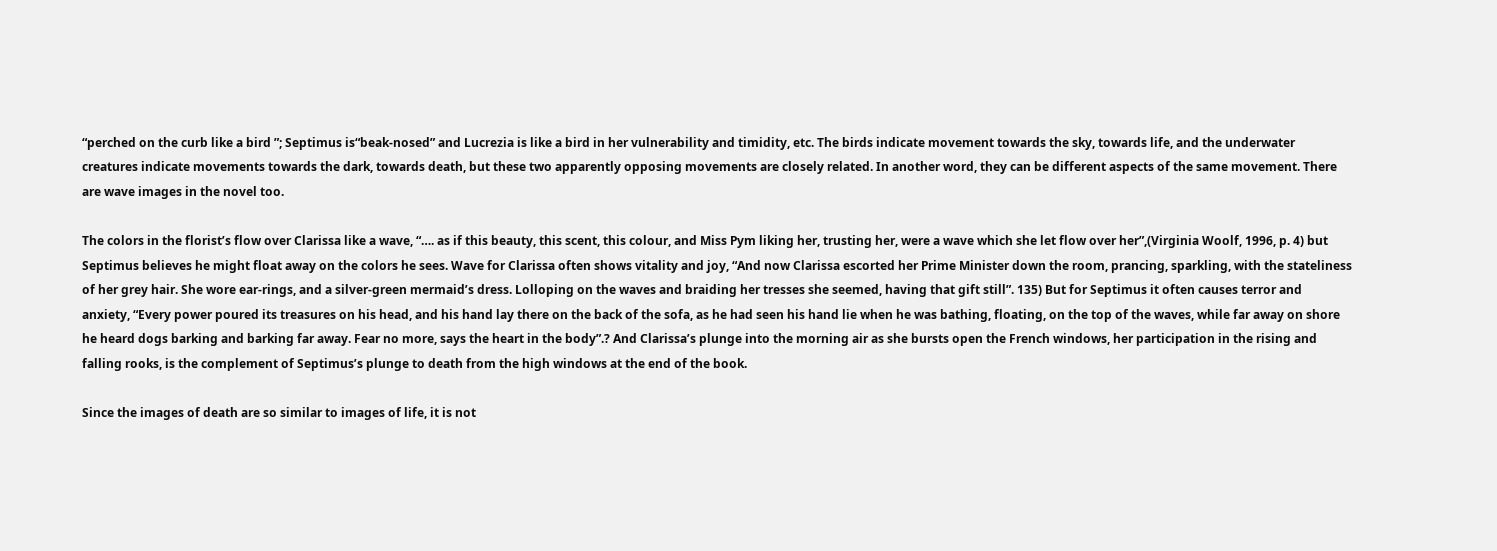“perched on the curb like a bird ”; Septimus is“beak-nosed” and Lucrezia is like a bird in her vulnerability and timidity, etc. The birds indicate movement towards the sky, towards life, and the underwater creatures indicate movements towards the dark, towards death, but these two apparently opposing movements are closely related. In another word, they can be different aspects of the same movement. There are wave images in the novel too.

The colors in the florist’s flow over Clarissa like a wave, “…. as if this beauty, this scent, this colour, and Miss Pym liking her, trusting her, were a wave which she let flow over her”,(Virginia Woolf, 1996, p. 4) but Septimus believes he might float away on the colors he sees. Wave for Clarissa often shows vitality and joy, “And now Clarissa escorted her Prime Minister down the room, prancing, sparkling, with the stateliness of her grey hair. She wore ear-rings, and a silver-green mermaid’s dress. Lolloping on the waves and braiding her tresses she seemed, having that gift still”. 135) But for Septimus it often causes terror and anxiety, “Every power poured its treasures on his head, and his hand lay there on the back of the sofa, as he had seen his hand lie when he was bathing, floating, on the top of the waves, while far away on shore he heard dogs barking and barking far away. Fear no more, says the heart in the body”.? And Clarissa’s plunge into the morning air as she bursts open the French windows, her participation in the rising and falling rooks, is the complement of Septimus’s plunge to death from the high windows at the end of the book.

Since the images of death are so similar to images of life, it is not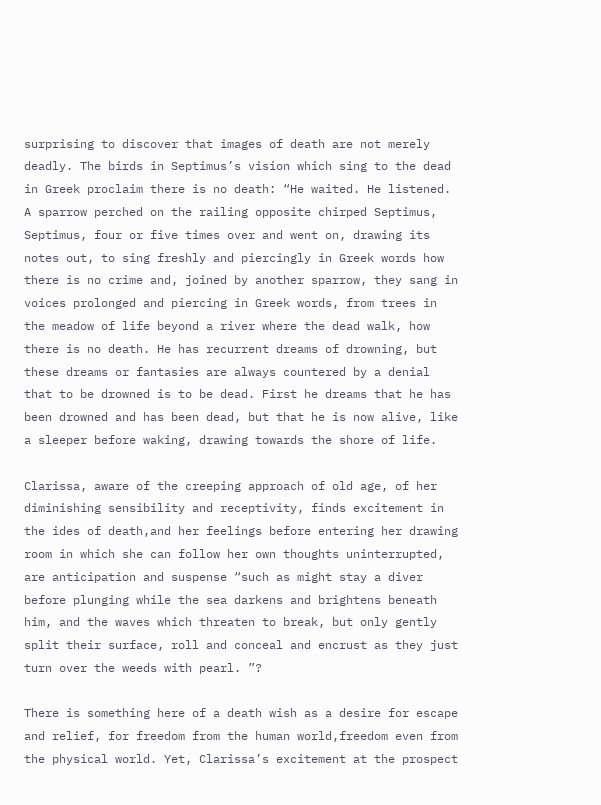surprising to discover that images of death are not merely deadly. The birds in Septimus’s vision which sing to the dead in Greek proclaim there is no death: “He waited. He listened. A sparrow perched on the railing opposite chirped Septimus, Septimus, four or five times over and went on, drawing its notes out, to sing freshly and piercingly in Greek words how there is no crime and, joined by another sparrow, they sang in voices prolonged and piercing in Greek words, from trees in the meadow of life beyond a river where the dead walk, how there is no death. He has recurrent dreams of drowning, but these dreams or fantasies are always countered by a denial that to be drowned is to be dead. First he dreams that he has been drowned and has been dead, but that he is now alive, like a sleeper before waking, drawing towards the shore of life.

Clarissa, aware of the creeping approach of old age, of her diminishing sensibility and receptivity, finds excitement in the ides of death,and her feelings before entering her drawing room in which she can follow her own thoughts uninterrupted, are anticipation and suspense “such as might stay a diver before plunging while the sea darkens and brightens beneath him, and the waves which threaten to break, but only gently split their surface, roll and conceal and encrust as they just turn over the weeds with pearl. ”?

There is something here of a death wish as a desire for escape and relief, for freedom from the human world,freedom even from the physical world. Yet, Clarissa’s excitement at the prospect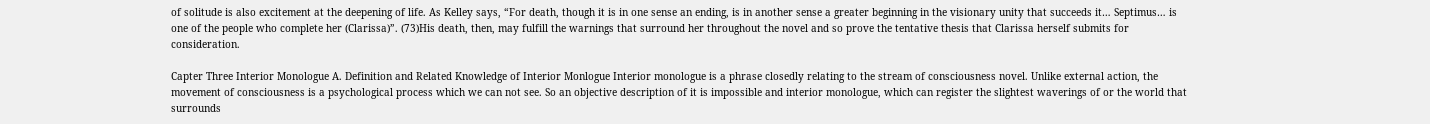of solitude is also excitement at the deepening of life. As Kelley says, “For death, though it is in one sense an ending, is in another sense a greater beginning in the visionary unity that succeeds it… Septimus… is one of the people who complete her (Clarissa)”. (73)His death, then, may fulfill the warnings that surround her throughout the novel and so prove the tentative thesis that Clarissa herself submits for consideration.

Capter Three Interior Monologue A. Definition and Related Knowledge of Interior Monlogue Interior monologue is a phrase closedly relating to the stream of consciousness novel. Unlike external action, the movement of consciousness is a psychological process which we can not see. So an objective description of it is impossible and interior monologue, which can register the slightest waverings of or the world that surrounds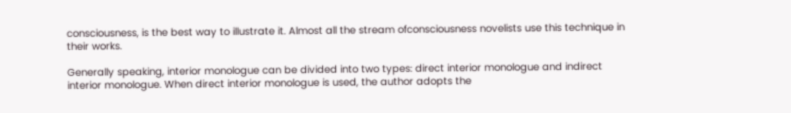consciousness, is the best way to illustrate it. Almost all the stream ofconsciousness novelists use this technique in their works.

Generally speaking, interior monologue can be divided into two types: direct interior monologue and indirect interior monologue. When direct interior monologue is used, the author adopts the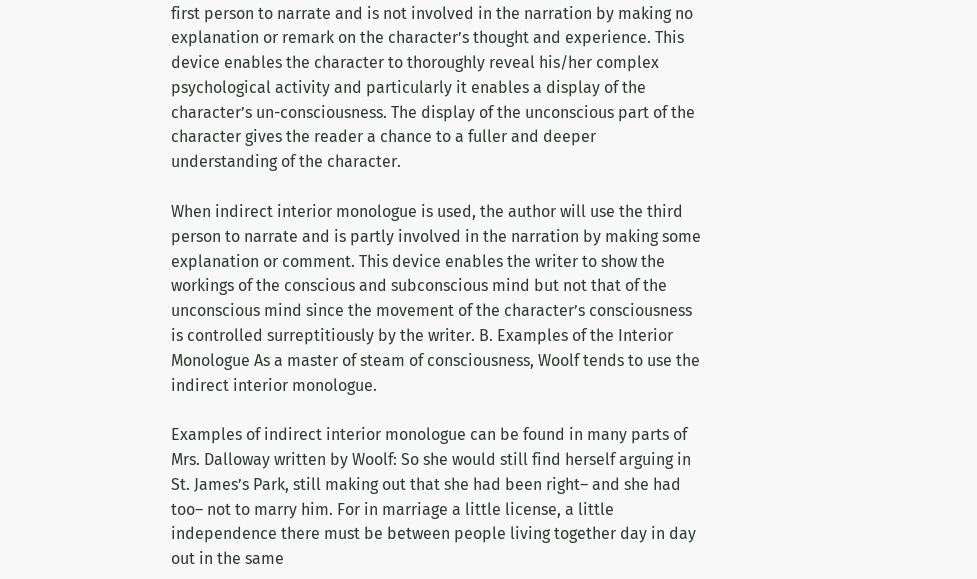first person to narrate and is not involved in the narration by making no explanation or remark on the character’s thought and experience. This device enables the character to thoroughly reveal his/her complex psychological activity and particularly it enables a display of the character’s un-consciousness. The display of the unconscious part of the character gives the reader a chance to a fuller and deeper understanding of the character.

When indirect interior monologue is used, the author will use the third person to narrate and is partly involved in the narration by making some explanation or comment. This device enables the writer to show the workings of the conscious and subconscious mind but not that of the unconscious mind since the movement of the character’s consciousness is controlled surreptitiously by the writer. B. Examples of the Interior Monologue As a master of steam of consciousness, Woolf tends to use the indirect interior monologue.

Examples of indirect interior monologue can be found in many parts of Mrs. Dalloway written by Woolf: So she would still find herself arguing in St. James’s Park, still making out that she had been right– and she had too– not to marry him. For in marriage a little license, a little independence there must be between people living together day in day out in the same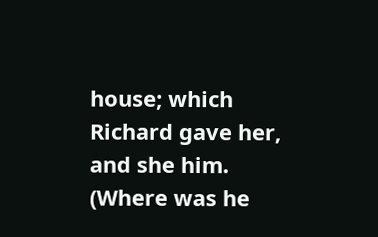house; which Richard gave her, and she him. (Where was he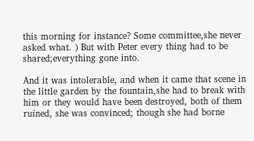this morning for instance? Some committee,she never asked what. ) But with Peter every thing had to be shared;everything gone into.

And it was intolerable, and when it came that scene in the little garden by the fountain,she had to break with him or they would have been destroyed, both of them ruined, she was convinced; though she had borne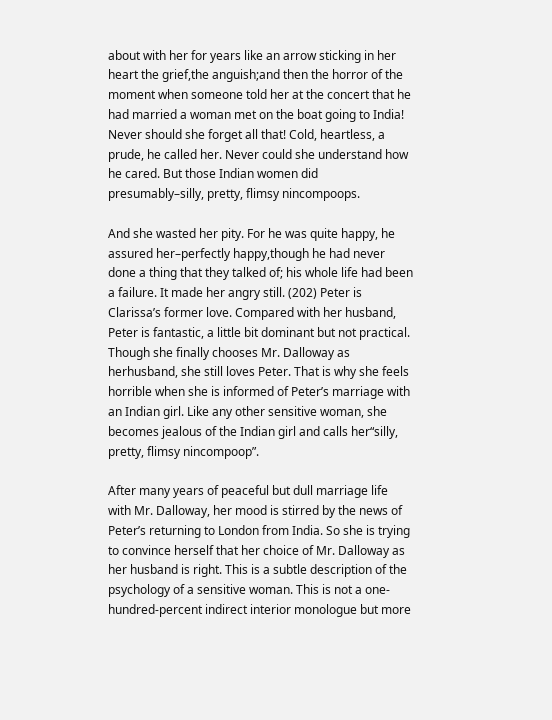about with her for years like an arrow sticking in her heart the grief,the anguish;and then the horror of the moment when someone told her at the concert that he had married a woman met on the boat going to India! Never should she forget all that! Cold, heartless, a prude, he called her. Never could she understand how he cared. But those Indian women did presumably–silly, pretty, flimsy nincompoops.

And she wasted her pity. For he was quite happy, he assured her–perfectly happy,though he had never done a thing that they talked of; his whole life had been a failure. It made her angry still. (202) Peter is Clarissa’s former love. Compared with her husband, Peter is fantastic, a little bit dominant but not practical. Though she finally chooses Mr. Dalloway as herhusband, she still loves Peter. That is why she feels horrible when she is informed of Peter’s marriage with an Indian girl. Like any other sensitive woman, she becomes jealous of the Indian girl and calls her“silly, pretty, flimsy nincompoop”.

After many years of peaceful but dull marriage life with Mr. Dalloway, her mood is stirred by the news of Peter’s returning to London from India. So she is trying to convince herself that her choice of Mr. Dalloway as her husband is right. This is a subtle description of the psychology of a sensitive woman. This is not a one-hundred-percent indirect interior monologue but more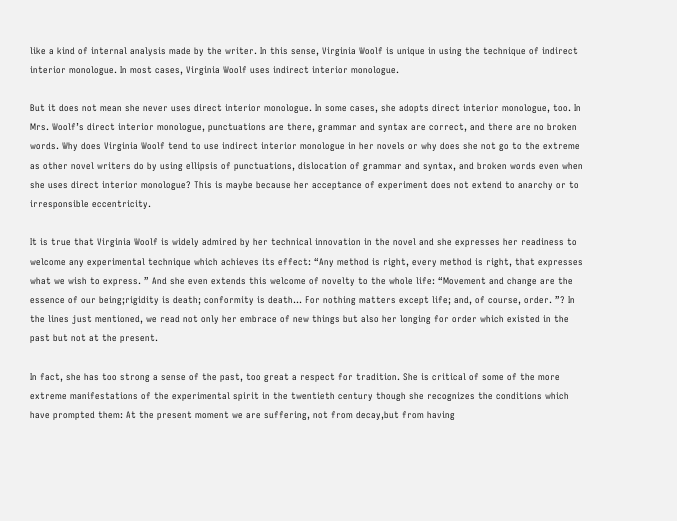like a kind of internal analysis made by the writer. In this sense, Virginia Woolf is unique in using the technique of indirect interior monologue. In most cases, Virginia Woolf uses indirect interior monologue.

But it does not mean she never uses direct interior monologue. In some cases, she adopts direct interior monologue, too. In Mrs. Woolf’s direct interior monologue, punctuations are there, grammar and syntax are correct, and there are no broken words. Why does Virginia Woolf tend to use indirect interior monologue in her novels or why does she not go to the extreme as other novel writers do by using ellipsis of punctuations, dislocation of grammar and syntax, and broken words even when she uses direct interior monologue? This is maybe because her acceptance of experiment does not extend to anarchy or to irresponsible eccentricity.

It is true that Virginia Woolf is widely admired by her technical innovation in the novel and she expresses her readiness to welcome any experimental technique which achieves its effect: “Any method is right, every method is right, that expresses what we wish to express. ” And she even extends this welcome of novelty to the whole life: “Movement and change are the essence of our being;rigidity is death; conformity is death… For nothing matters except life; and, of course, order. ”? In the lines just mentioned, we read not only her embrace of new things but also her longing for order which existed in the past but not at the present.

In fact, she has too strong a sense of the past, too great a respect for tradition. She is critical of some of the more extreme manifestations of the experimental spirit in the twentieth century though she recognizes the conditions which have prompted them: At the present moment we are suffering, not from decay,but from having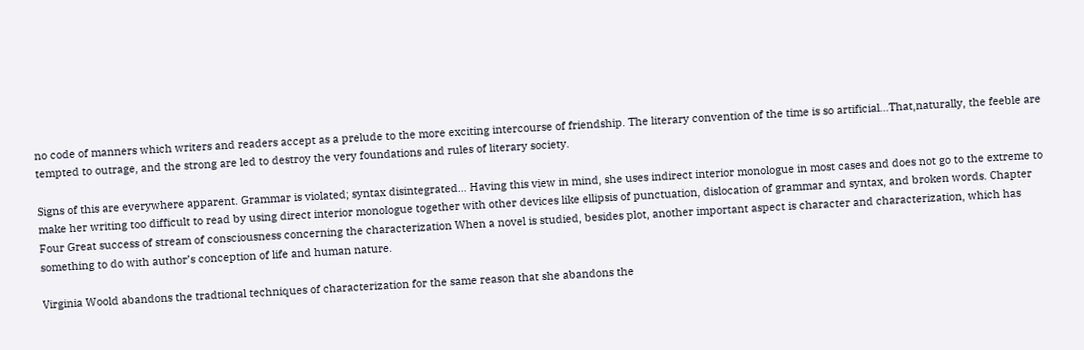no code of manners which writers and readers accept as a prelude to the more exciting intercourse of friendship. The literary convention of the time is so artificial…That,naturally, the feeble are tempted to outrage, and the strong are led to destroy the very foundations and rules of literary society.

Signs of this are everywhere apparent. Grammar is violated; syntax disintegrated… Having this view in mind, she uses indirect interior monologue in most cases and does not go to the extreme to make her writing too difficult to read by using direct interior monologue together with other devices like ellipsis of punctuation, dislocation of grammar and syntax, and broken words. Chapter Four Great success of stream of consciousness concerning the characterization When a novel is studied, besides plot, another important aspect is character and characterization, which has something to do with author’s conception of life and human nature.

Virginia Woold abandons the tradtional techniques of characterization for the same reason that she abandons the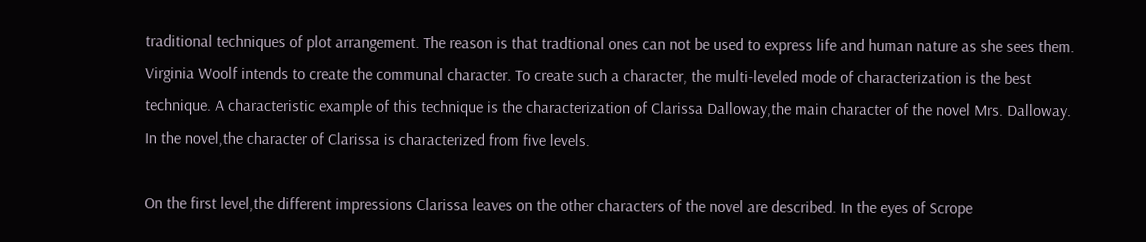traditional techniques of plot arrangement. The reason is that tradtional ones can not be used to express life and human nature as she sees them. Virginia Woolf intends to create the communal character. To create such a character, the multi-leveled mode of characterization is the best technique. A characteristic example of this technique is the characterization of Clarissa Dalloway,the main character of the novel Mrs. Dalloway. In the novel,the character of Clarissa is characterized from five levels.

On the first level,the different impressions Clarissa leaves on the other characters of the novel are described. In the eyes of Scrope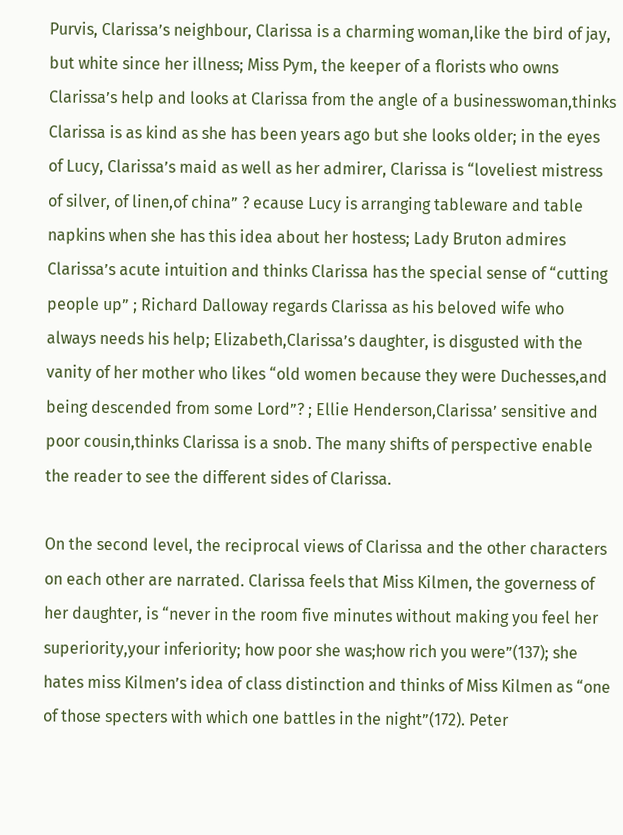Purvis, Clarissa’s neighbour, Clarissa is a charming woman,like the bird of jay, but white since her illness; Miss Pym, the keeper of a florists who owns Clarissa’s help and looks at Clarissa from the angle of a businesswoman,thinks Clarissa is as kind as she has been years ago but she looks older; in the eyes of Lucy, Clarissa’s maid as well as her admirer, Clarissa is “loveliest mistress of silver, of linen,of china” ? ecause Lucy is arranging tableware and table napkins when she has this idea about her hostess; Lady Bruton admires Clarissa’s acute intuition and thinks Clarissa has the special sense of “cutting people up” ; Richard Dalloway regards Clarissa as his beloved wife who always needs his help; Elizabeth,Clarissa’s daughter, is disgusted with the vanity of her mother who likes “old women because they were Duchesses,and being descended from some Lord”? ; Ellie Henderson,Clarissa’ sensitive and poor cousin,thinks Clarissa is a snob. The many shifts of perspective enable the reader to see the different sides of Clarissa.

On the second level, the reciprocal views of Clarissa and the other characters on each other are narrated. Clarissa feels that Miss Kilmen, the governess of her daughter, is “never in the room five minutes without making you feel her superiority,your inferiority; how poor she was;how rich you were”(137); she hates miss Kilmen’s idea of class distinction and thinks of Miss Kilmen as “one of those specters with which one battles in the night”(172). Peter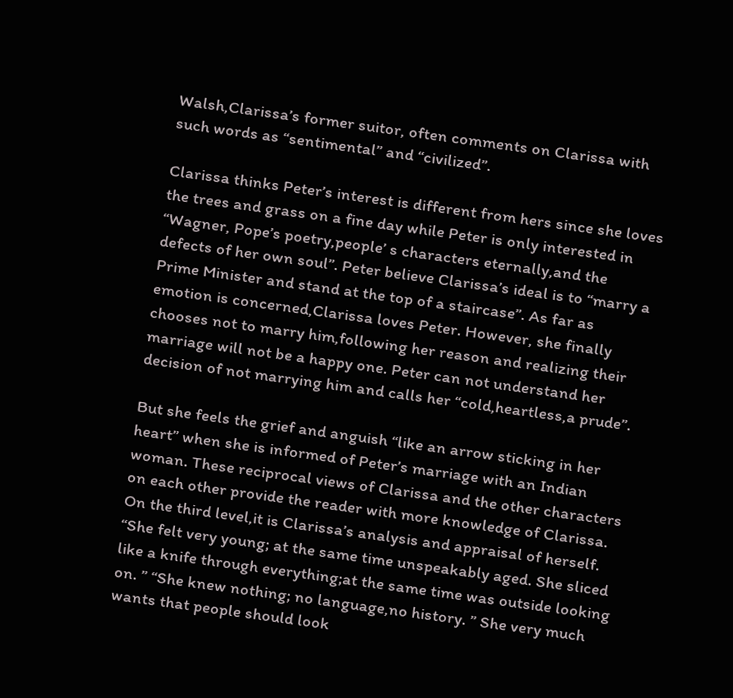Walsh,Clarissa’s former suitor, often comments on Clarissa with such words as “sentimental” and “civilized”.

Clarissa thinks Peter’s interest is different from hers since she loves the trees and grass on a fine day while Peter is only interested in “Wagner, Pope’s poetry,people’ s characters eternally,and the defects of her own soul”. Peter believe Clarissa’s ideal is to “marry a Prime Minister and stand at the top of a staircase”. As far as emotion is concerned,Clarissa loves Peter. However, she finally chooses not to marry him,following her reason and realizing their marriage will not be a happy one. Peter can not understand her decision of not marrying him and calls her “cold,heartless,a prude”.

But she feels the grief and anguish “like an arrow sticking in her heart” when she is informed of Peter’s marriage with an Indian woman. These reciprocal views of Clarissa and the other characters on each other provide the reader with more knowledge of Clarissa. On the third level,it is Clarissa’s analysis and appraisal of herself. “She felt very young; at the same time unspeakably aged. She sliced like a knife through everything;at the same time was outside looking on. ” “She knew nothing; no language,no history. ” She very much wants that people should look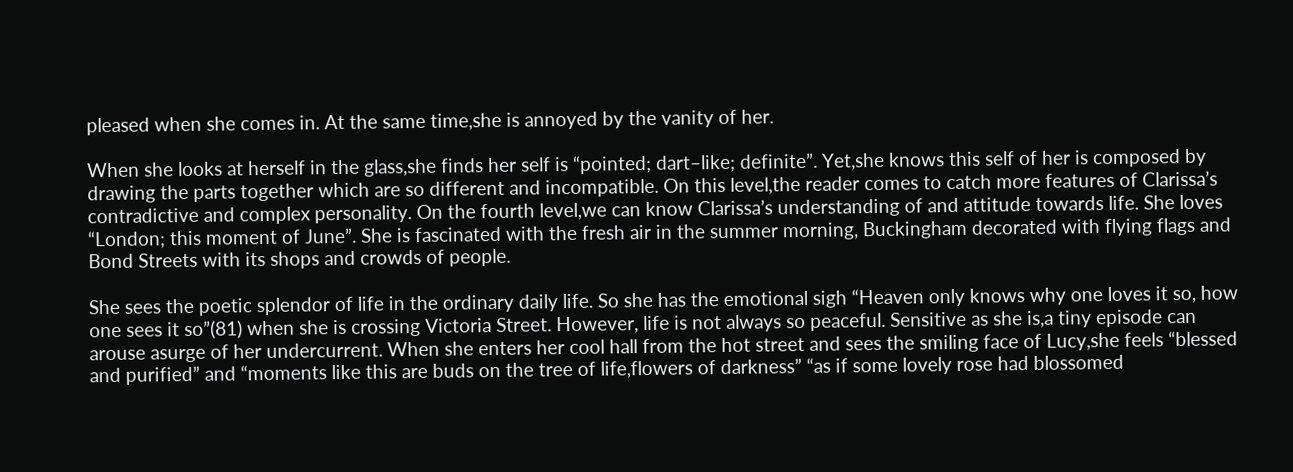pleased when she comes in. At the same time,she is annoyed by the vanity of her.

When she looks at herself in the glass,she finds her self is “pointed; dart–like; definite”. Yet,she knows this self of her is composed by drawing the parts together which are so different and incompatible. On this level,the reader comes to catch more features of Clarissa’s contradictive and complex personality. On the fourth level,we can know Clarissa’s understanding of and attitude towards life. She loves “London; this moment of June”. She is fascinated with the fresh air in the summer morning, Buckingham decorated with flying flags and Bond Streets with its shops and crowds of people.

She sees the poetic splendor of life in the ordinary daily life. So she has the emotional sigh “Heaven only knows why one loves it so, how one sees it so”(81) when she is crossing Victoria Street. However, life is not always so peaceful. Sensitive as she is,a tiny episode can arouse asurge of her undercurrent. When she enters her cool hall from the hot street and sees the smiling face of Lucy,she feels “blessed and purified” and “moments like this are buds on the tree of life,flowers of darkness” “as if some lovely rose had blossomed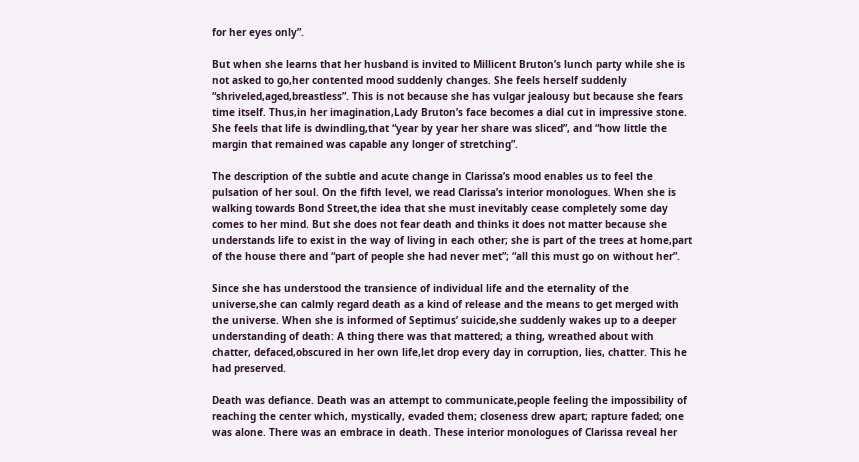for her eyes only”.

But when she learns that her husband is invited to Millicent Bruton’s lunch party while she is not asked to go,her contented mood suddenly changes. She feels herself suddenly “shriveled,aged,breastless”. This is not because she has vulgar jealousy but because she fears time itself. Thus,in her imagination,Lady Bruton’s face becomes a dial cut in impressive stone. She feels that life is dwindling,that “year by year her share was sliced”, and “how little the margin that remained was capable any longer of stretching”.

The description of the subtle and acute change in Clarissa’s mood enables us to feel the pulsation of her soul. On the fifth level, we read Clarissa’s interior monologues. When she is walking towards Bond Street,the idea that she must inevitably cease completely some day comes to her mind. But she does not fear death and thinks it does not matter because she understands life to exist in the way of living in each other; she is part of the trees at home,part of the house there and “part of people she had never met”; “all this must go on without her”.

Since she has understood the transience of individual life and the eternality of the universe,she can calmly regard death as a kind of release and the means to get merged with the universe. When she is informed of Septimus’ suicide,she suddenly wakes up to a deeper understanding of death: A thing there was that mattered; a thing, wreathed about with chatter, defaced,obscured in her own life,let drop every day in corruption, lies, chatter. This he had preserved.

Death was defiance. Death was an attempt to communicate,people feeling the impossibility of reaching the center which, mystically, evaded them; closeness drew apart; rapture faded; one was alone. There was an embrace in death. These interior monologues of Clarissa reveal her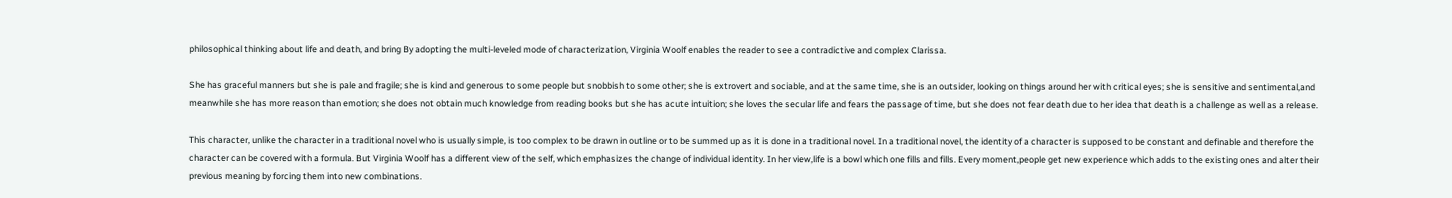philosophical thinking about life and death, and bring By adopting the multi-leveled mode of characterization, Virginia Woolf enables the reader to see a contradictive and complex Clarissa.

She has graceful manners but she is pale and fragile; she is kind and generous to some people but snobbish to some other; she is extrovert and sociable, and at the same time, she is an outsider, looking on things around her with critical eyes; she is sensitive and sentimental,and meanwhile she has more reason than emotion; she does not obtain much knowledge from reading books but she has acute intuition; she loves the secular life and fears the passage of time, but she does not fear death due to her idea that death is a challenge as well as a release.

This character, unlike the character in a traditional novel who is usually simple, is too complex to be drawn in outline or to be summed up as it is done in a traditional novel. In a traditional novel, the identity of a character is supposed to be constant and definable and therefore the character can be covered with a formula. But Virginia Woolf has a different view of the self, which emphasizes the change of individual identity. In her view,life is a bowl which one fills and fills. Every moment,people get new experience which adds to the existing ones and alter their previous meaning by forcing them into new combinations.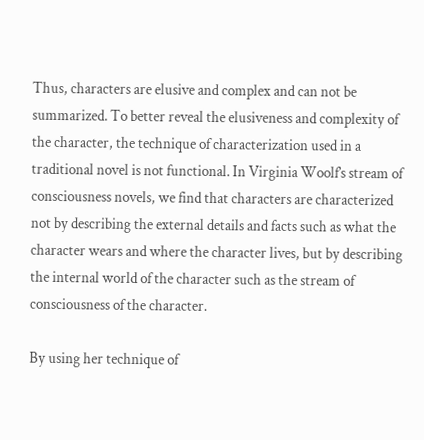Thus, characters are elusive and complex and can not be summarized. To better reveal the elusiveness and complexity of the character, the technique of characterization used in a traditional novel is not functional. In Virginia Woolf’s stream of consciousness novels, we find that characters are characterized not by describing the external details and facts such as what the character wears and where the character lives, but by describing the internal world of the character such as the stream of consciousness of the character.

By using her technique of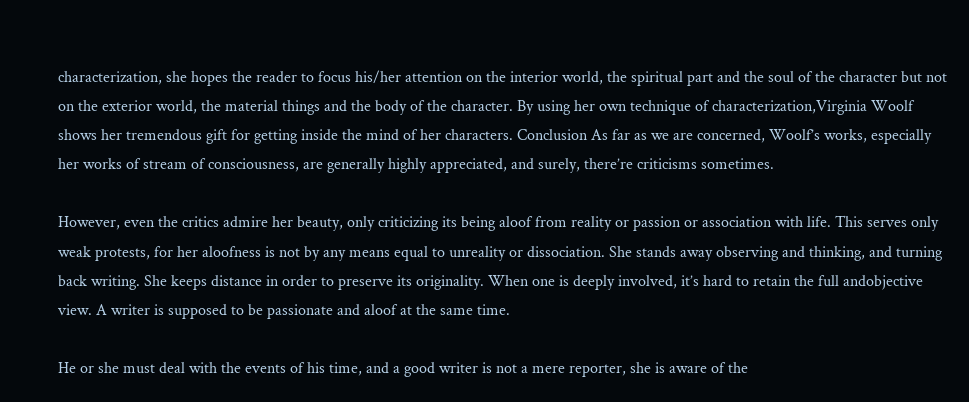characterization, she hopes the reader to focus his/her attention on the interior world, the spiritual part and the soul of the character but not on the exterior world, the material things and the body of the character. By using her own technique of characterization,Virginia Woolf shows her tremendous gift for getting inside the mind of her characters. Conclusion As far as we are concerned, Woolf’s works, especially her works of stream of consciousness, are generally highly appreciated, and surely, there’re criticisms sometimes.

However, even the critics admire her beauty, only criticizing its being aloof from reality or passion or association with life. This serves only weak protests, for her aloofness is not by any means equal to unreality or dissociation. She stands away observing and thinking, and turning back writing. She keeps distance in order to preserve its originality. When one is deeply involved, it’s hard to retain the full andobjective view. A writer is supposed to be passionate and aloof at the same time.

He or she must deal with the events of his time, and a good writer is not a mere reporter, she is aware of the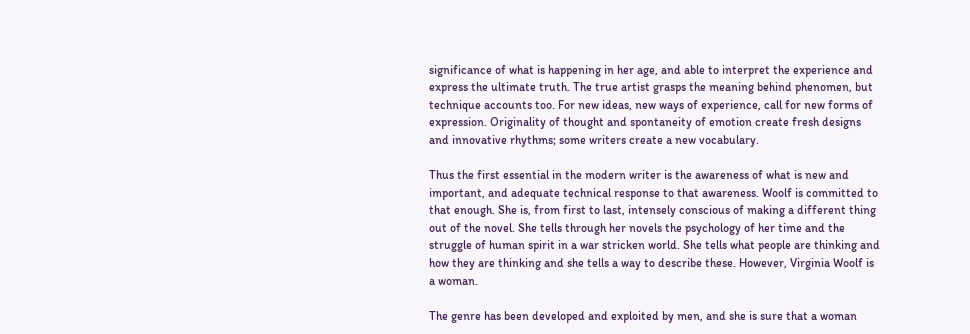significance of what is happening in her age, and able to interpret the experience and express the ultimate truth. The true artist grasps the meaning behind phenomen, but technique accounts too. For new ideas, new ways of experience, call for new forms of expression. Originality of thought and spontaneity of emotion create fresh designs and innovative rhythms; some writers create a new vocabulary.

Thus the first essential in the modern writer is the awareness of what is new and important, and adequate technical response to that awareness. Woolf is committed to that enough. She is, from first to last, intensely conscious of making a different thing out of the novel. She tells through her novels the psychology of her time and the struggle of human spirit in a war stricken world. She tells what people are thinking and how they are thinking and she tells a way to describe these. However, Virginia Woolf is a woman.

The genre has been developed and exploited by men, and she is sure that a woman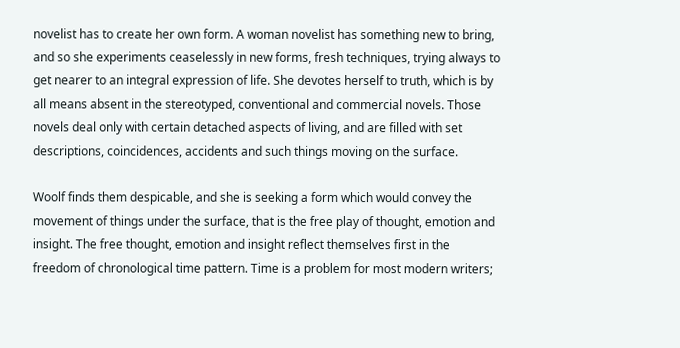novelist has to create her own form. A woman novelist has something new to bring, and so she experiments ceaselessly in new forms, fresh techniques, trying always to get nearer to an integral expression of life. She devotes herself to truth, which is by all means absent in the stereotyped, conventional and commercial novels. Those novels deal only with certain detached aspects of living, and are filled with set descriptions, coincidences, accidents and such things moving on the surface.

Woolf finds them despicable, and she is seeking a form which would convey the movement of things under the surface, that is the free play of thought, emotion and insight. The free thought, emotion and insight reflect themselves first in the freedom of chronological time pattern. Time is a problem for most modern writers;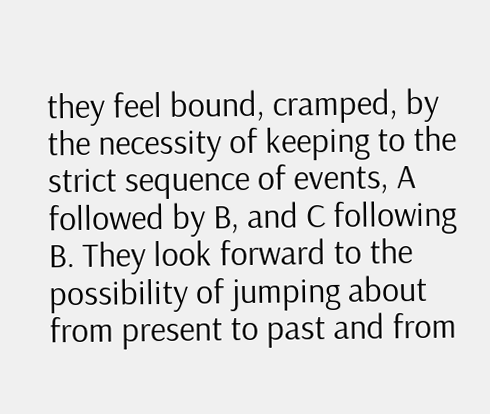they feel bound, cramped, by the necessity of keeping to the strict sequence of events, A followed by B, and C following B. They look forward to the possibility of jumping about from present to past and from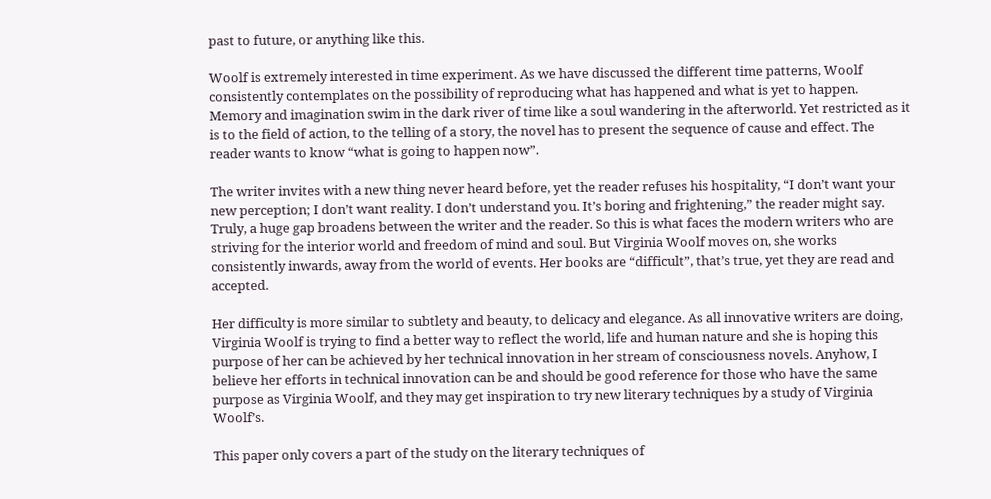past to future, or anything like this.

Woolf is extremely interested in time experiment. As we have discussed the different time patterns, Woolf consistently contemplates on the possibility of reproducing what has happened and what is yet to happen. Memory and imagination swim in the dark river of time like a soul wandering in the afterworld. Yet restricted as it is to the field of action, to the telling of a story, the novel has to present the sequence of cause and effect. The reader wants to know “what is going to happen now”.

The writer invites with a new thing never heard before, yet the reader refuses his hospitality, “I don’t want your new perception; I don’t want reality. I don’t understand you. It’s boring and frightening,” the reader might say. Truly, a huge gap broadens between the writer and the reader. So this is what faces the modern writers who are striving for the interior world and freedom of mind and soul. But Virginia Woolf moves on, she works consistently inwards, away from the world of events. Her books are “difficult”, that’s true, yet they are read and accepted.

Her difficulty is more similar to subtlety and beauty, to delicacy and elegance. As all innovative writers are doing, Virginia Woolf is trying to find a better way to reflect the world, life and human nature and she is hoping this purpose of her can be achieved by her technical innovation in her stream of consciousness novels. Anyhow, I believe her efforts in technical innovation can be and should be good reference for those who have the same purpose as Virginia Woolf, and they may get inspiration to try new literary techniques by a study of Virginia Woolf’s.

This paper only covers a part of the study on the literary techniques of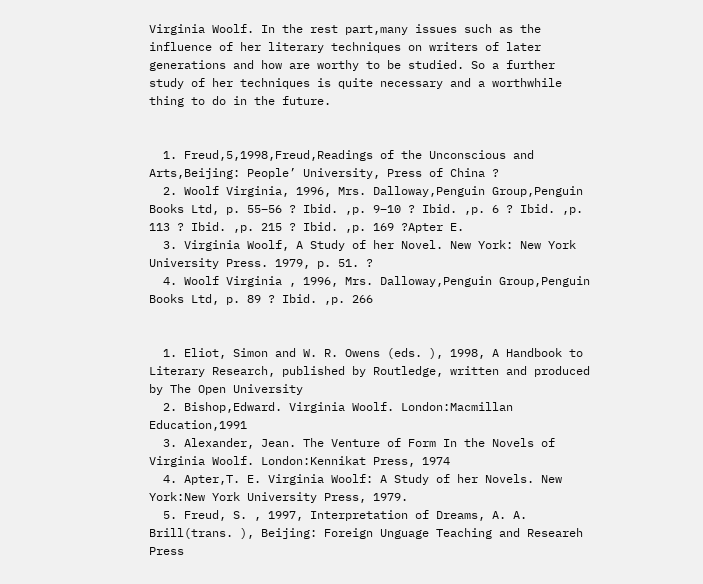Virginia Woolf. In the rest part,many issues such as the influence of her literary techniques on writers of later generations and how are worthy to be studied. So a further study of her techniques is quite necessary and a worthwhile thing to do in the future.


  1. Freud,5,1998,Freud,Readings of the Unconscious and Arts,Beijing: People’ University, Press of China ?
  2. Woolf Virginia, 1996, Mrs. Dalloway,Penguin Group,Penguin Books Ltd, p. 55–56 ? Ibid. ,p. 9–10 ? Ibid. ,p. 6 ? Ibid. ,p. 113 ? Ibid. ,p. 215 ? Ibid. ,p. 169 ?Apter E.
  3. Virginia Woolf, A Study of her Novel. New York: New York University Press. 1979, p. 51. ?
  4. Woolf Virginia , 1996, Mrs. Dalloway,Penguin Group,Penguin Books Ltd, p. 89 ? Ibid. ,p. 266


  1. Eliot, Simon and W. R. Owens (eds. ), 1998, A Handbook to Literary Research, published by Routledge, written and produced by The Open University
  2. Bishop,Edward. Virginia Woolf. London:Macmillan Education,1991
  3. Alexander, Jean. The Venture of Form In the Novels of Virginia Woolf. London:Kennikat Press, 1974
  4. Apter,T. E. Virginia Woolf: A Study of her Novels. New York:New York University Press, 1979.
  5. Freud, S. , 1997, Interpretation of Dreams, A. A. Brill(trans. ), Beijing: Foreign Unguage Teaching and Researeh Press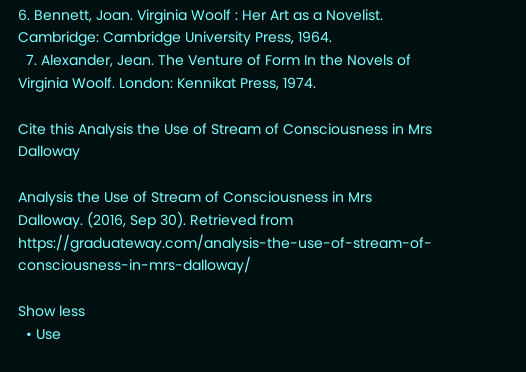6. Bennett, Joan. Virginia Woolf : Her Art as a Novelist. Cambridge: Cambridge University Press, 1964.
  7. Alexander, Jean. The Venture of Form In the Novels of Virginia Woolf. London: Kennikat Press, 1974.

Cite this Analysis the Use of Stream of Consciousness in Mrs Dalloway

Analysis the Use of Stream of Consciousness in Mrs Dalloway. (2016, Sep 30). Retrieved from https://graduateway.com/analysis-the-use-of-stream-of-consciousness-in-mrs-dalloway/

Show less
  • Use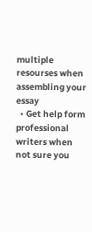multiple resourses when assembling your essay
  • Get help form professional writers when not sure you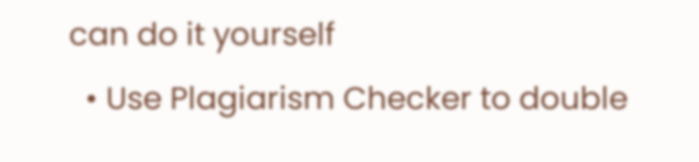can do it yourself
  • Use Plagiarism Checker to double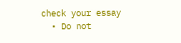check your essay
  • Do not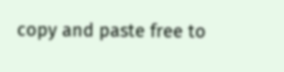copy and paste free to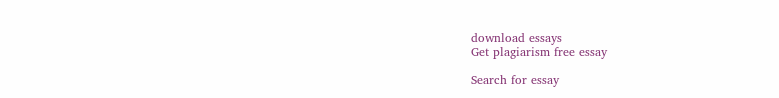download essays
Get plagiarism free essay

Search for essay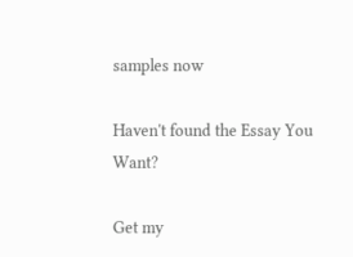samples now

Haven't found the Essay You Want?

Get my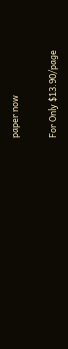paper now

For Only $13.90/page